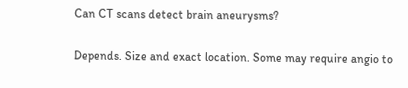Can CT scans detect brain aneurysms?

Depends. Size and exact location. Some may require angio to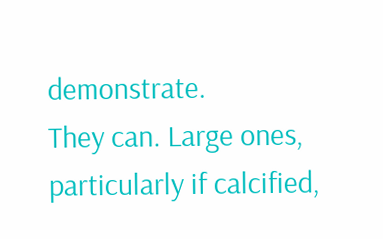demonstrate.
They can. Large ones, particularly if calcified,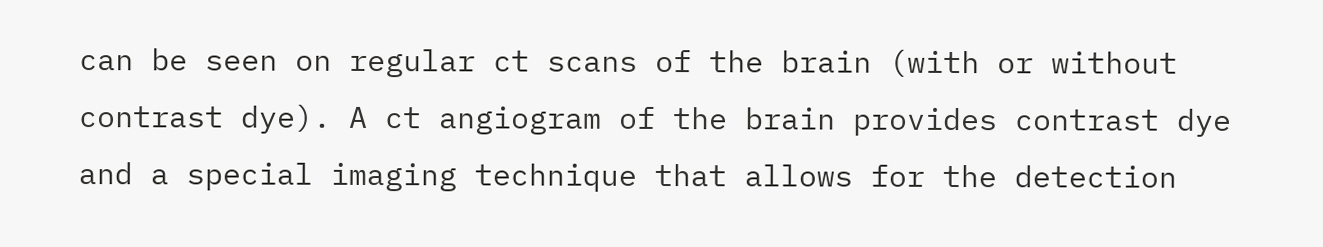can be seen on regular ct scans of the brain (with or without contrast dye). A ct angiogram of the brain provides contrast dye and a special imaging technique that allows for the detection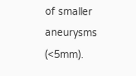of smaller aneurysms (<5mm).